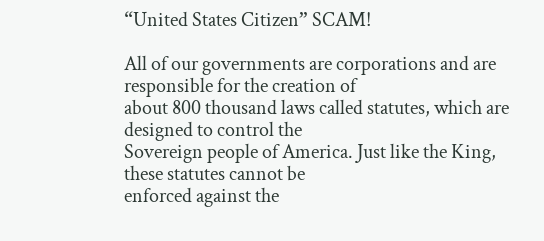“United States Citizen” SCAM!

All of our governments are corporations and are responsible for the creation of
about 800 thousand laws called statutes, which are designed to control the
Sovereign people of America. Just like the King, these statutes cannot be
enforced against the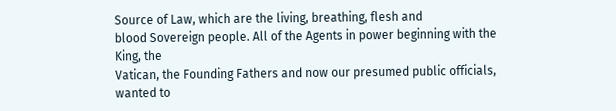Source of Law, which are the living, breathing, flesh and
blood Sovereign people. All of the Agents in power beginning with the King, the
Vatican, the Founding Fathers and now our presumed public officials, wanted to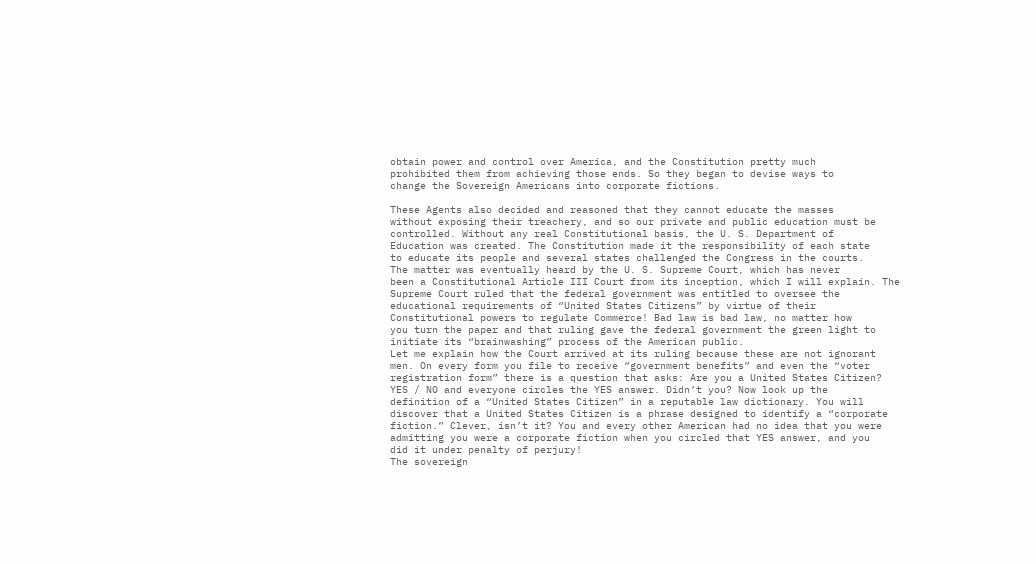obtain power and control over America, and the Constitution pretty much
prohibited them from achieving those ends. So they began to devise ways to
change the Sovereign Americans into corporate fictions.

These Agents also decided and reasoned that they cannot educate the masses
without exposing their treachery, and so our private and public education must be
controlled. Without any real Constitutional basis, the U. S. Department of
Education was created. The Constitution made it the responsibility of each state
to educate its people and several states challenged the Congress in the courts.
The matter was eventually heard by the U. S. Supreme Court, which has never
been a Constitutional Article III Court from its inception, which I will explain. The
Supreme Court ruled that the federal government was entitled to oversee the
educational requirements of “United States Citizens” by virtue of their
Constitutional powers to regulate Commerce! Bad law is bad law, no matter how
you turn the paper and that ruling gave the federal government the green light to
initiate its “brainwashing” process of the American public.
Let me explain how the Court arrived at its ruling because these are not ignorant
men. On every form you file to receive “government benefits” and even the “voter
registration form” there is a question that asks: Are you a United States Citizen?
YES / NO and everyone circles the YES answer. Didn’t you? Now look up the
definition of a “United States Citizen” in a reputable law dictionary. You will
discover that a United States Citizen is a phrase designed to identify a “corporate
fiction.” Clever, isn’t it? You and every other American had no idea that you were
admitting you were a corporate fiction when you circled that YES answer, and you
did it under penalty of perjury!
The sovereign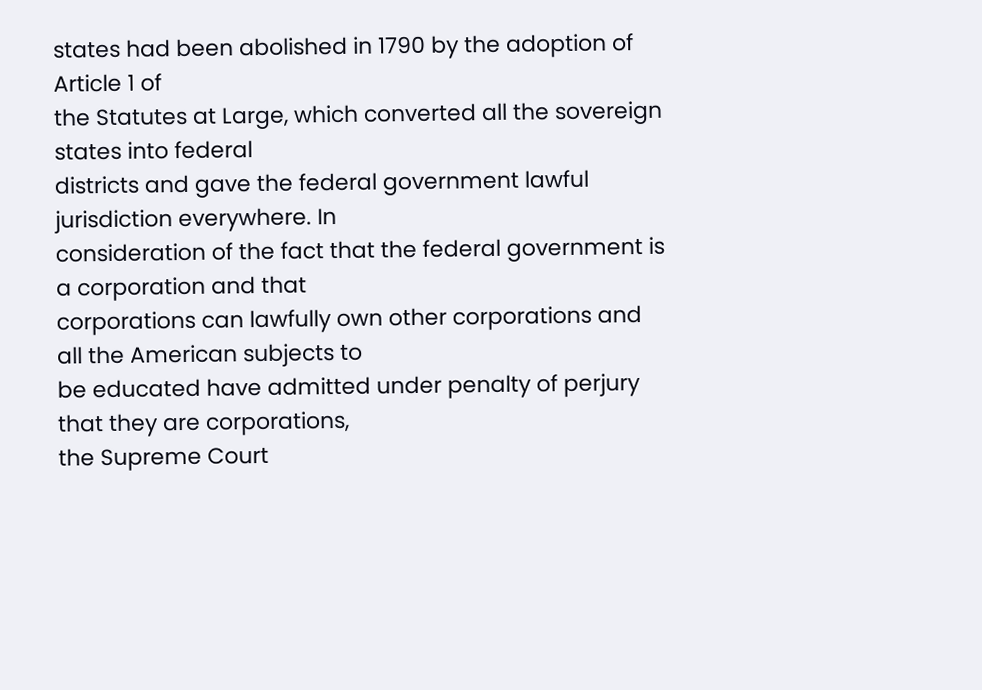states had been abolished in 1790 by the adoption of Article 1 of
the Statutes at Large, which converted all the sovereign states into federal
districts and gave the federal government lawful jurisdiction everywhere. In
consideration of the fact that the federal government is a corporation and that
corporations can lawfully own other corporations and all the American subjects to
be educated have admitted under penalty of perjury that they are corporations,
the Supreme Court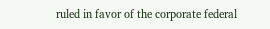ruled in favor of the corporate federal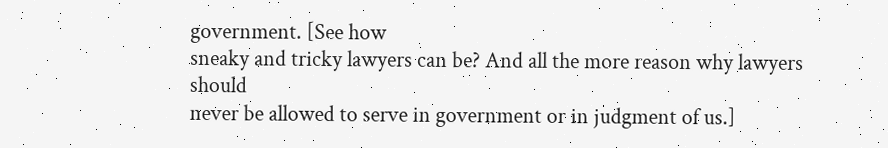government. [See how
sneaky and tricky lawyers can be? And all the more reason why lawyers should
never be allowed to serve in government or in judgment of us.]